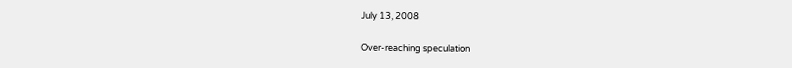July 13, 2008

Over-reaching speculation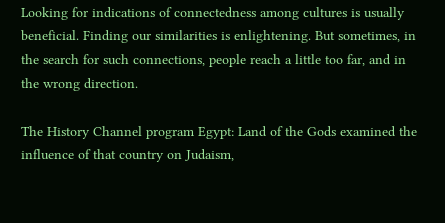Looking for indications of connectedness among cultures is usually beneficial. Finding our similarities is enlightening. But sometimes, in the search for such connections, people reach a little too far, and in the wrong direction.

The History Channel program Egypt: Land of the Gods examined the influence of that country on Judaism,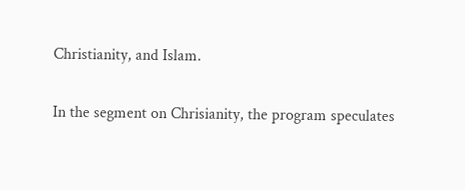Christianity, and Islam.

In the segment on Chrisianity, the program speculates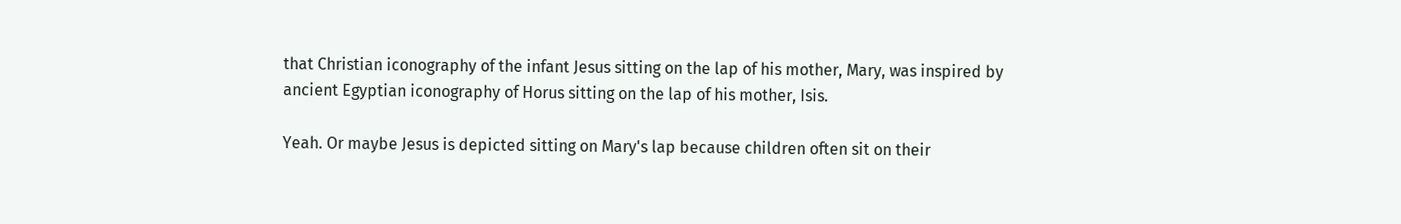that Christian iconography of the infant Jesus sitting on the lap of his mother, Mary, was inspired by ancient Egyptian iconography of Horus sitting on the lap of his mother, Isis.

Yeah. Or maybe Jesus is depicted sitting on Mary's lap because children often sit on their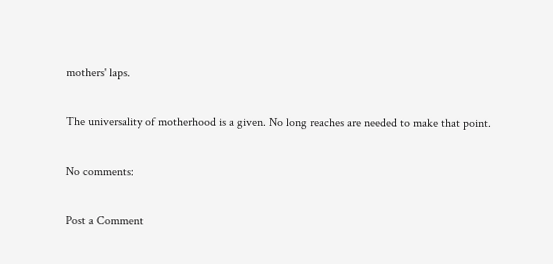mothers' laps.

The universality of motherhood is a given. No long reaches are needed to make that point.

No comments:

Post a Comment